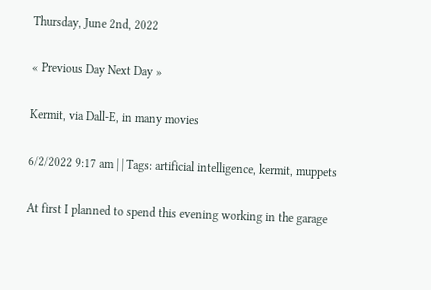Thursday, June 2nd, 2022

« Previous Day Next Day »

Kermit, via Dall-E, in many movies

6/2/2022 9:17 am | | Tags: artificial intelligence, kermit, muppets

At first I planned to spend this evening working in the garage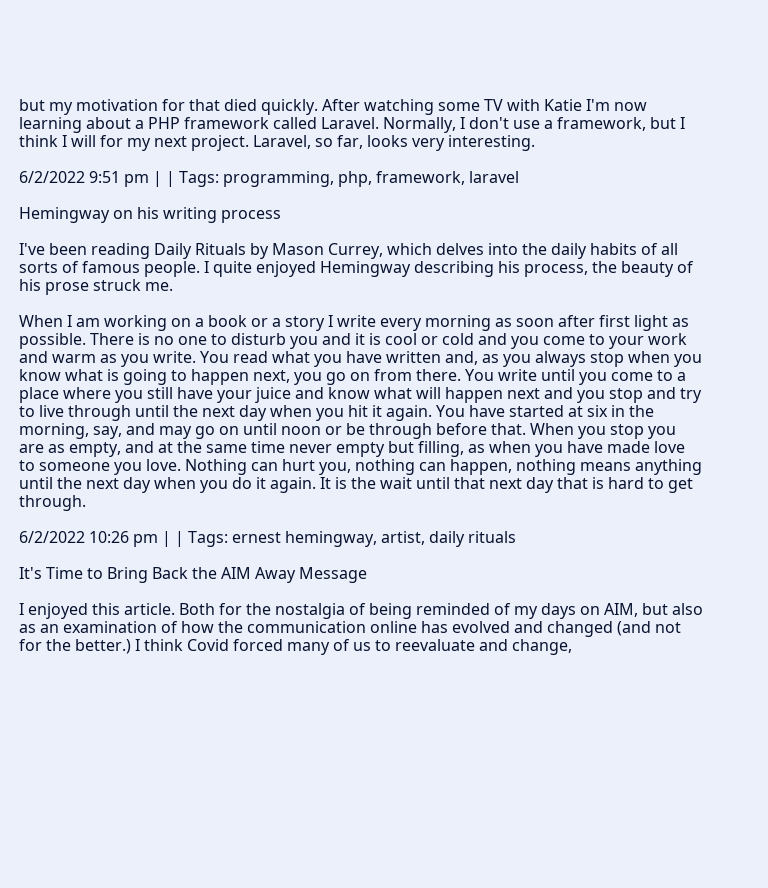but my motivation for that died quickly. After watching some TV with Katie I'm now learning about a PHP framework called Laravel. Normally, I don't use a framework, but I think I will for my next project. Laravel, so far, looks very interesting.

6/2/2022 9:51 pm | | Tags: programming, php, framework, laravel

Hemingway on his writing process

I've been reading Daily Rituals by Mason Currey, which delves into the daily habits of all sorts of famous people. I quite enjoyed Hemingway describing his process, the beauty of his prose struck me.

When I am working on a book or a story I write every morning as soon after first light as possible. There is no one to disturb you and it is cool or cold and you come to your work and warm as you write. You read what you have written and, as you always stop when you know what is going to happen next, you go on from there. You write until you come to a place where you still have your juice and know what will happen next and you stop and try to live through until the next day when you hit it again. You have started at six in the morning, say, and may go on until noon or be through before that. When you stop you are as empty, and at the same time never empty but filling, as when you have made love to someone you love. Nothing can hurt you, nothing can happen, nothing means anything until the next day when you do it again. It is the wait until that next day that is hard to get through.

6/2/2022 10:26 pm | | Tags: ernest hemingway, artist, daily rituals

It's Time to Bring Back the AIM Away Message

I enjoyed this article. Both for the nostalgia of being reminded of my days on AIM, but also as an examination of how the communication online has evolved and changed (and not for the better.) I think Covid forced many of us to reevaluate and change,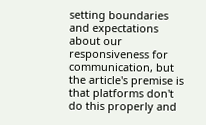setting boundaries and expectations about our responsiveness for communication, but the article's premise is that platforms don't do this properly and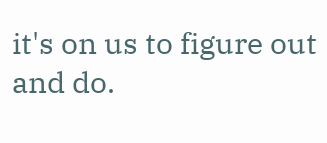it's on us to figure out and do.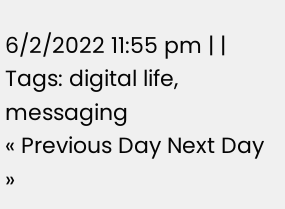6/2/2022 11:55 pm | | Tags: digital life, messaging
« Previous Day Next Day »